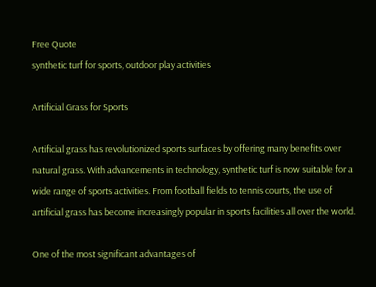Free Quote
synthetic turf for sports, outdoor play activities

Artificial Grass for Sports

Artificial grass has revolutionized sports surfaces by offering many benefits over natural grass. With advancements in technology, synthetic turf is now suitable for a wide range of sports activities. From football fields to tennis courts, the use of artificial grass has become increasingly popular in sports facilities all over the world.

One of the most significant advantages of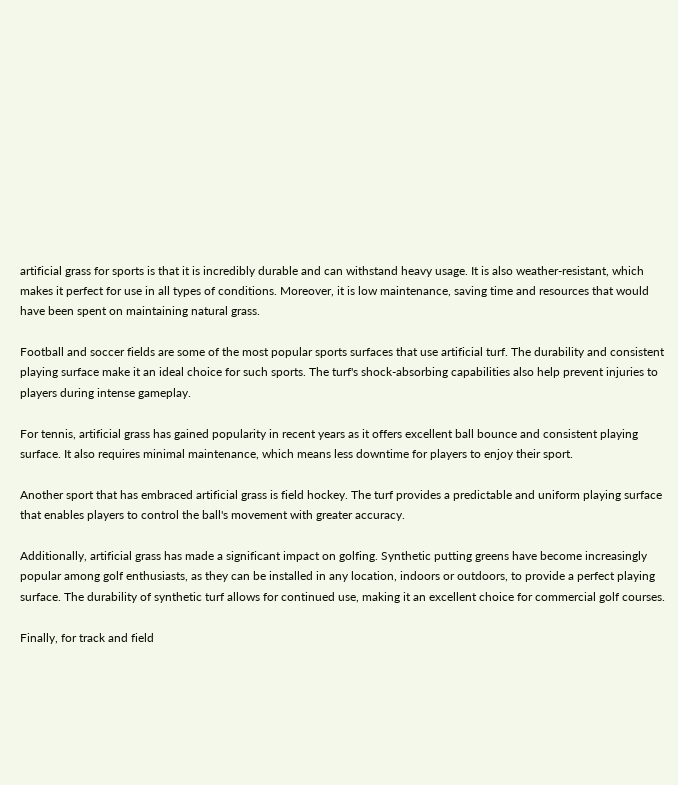artificial grass for sports is that it is incredibly durable and can withstand heavy usage. It is also weather-resistant, which makes it perfect for use in all types of conditions. Moreover, it is low maintenance, saving time and resources that would have been spent on maintaining natural grass.

Football and soccer fields are some of the most popular sports surfaces that use artificial turf. The durability and consistent playing surface make it an ideal choice for such sports. The turf's shock-absorbing capabilities also help prevent injuries to players during intense gameplay.

For tennis, artificial grass has gained popularity in recent years as it offers excellent ball bounce and consistent playing surface. It also requires minimal maintenance, which means less downtime for players to enjoy their sport.

Another sport that has embraced artificial grass is field hockey. The turf provides a predictable and uniform playing surface that enables players to control the ball's movement with greater accuracy.

Additionally, artificial grass has made a significant impact on golfing. Synthetic putting greens have become increasingly popular among golf enthusiasts, as they can be installed in any location, indoors or outdoors, to provide a perfect playing surface. The durability of synthetic turf allows for continued use, making it an excellent choice for commercial golf courses.

Finally, for track and field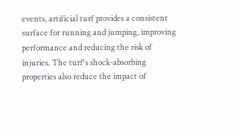events, artificial turf provides a consistent surface for running and jumping, improving performance and reducing the risk of injuries. The turf's shock-absorbing properties also reduce the impact of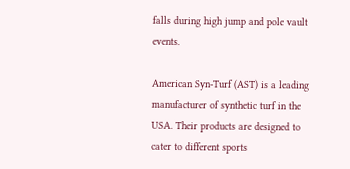falls during high jump and pole vault events.

American Syn-Turf (AST) is a leading manufacturer of synthetic turf in the USA. Their products are designed to cater to different sports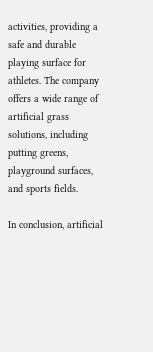activities, providing a safe and durable playing surface for athletes. The company offers a wide range of artificial grass solutions, including putting greens, playground surfaces, and sports fields.

In conclusion, artificial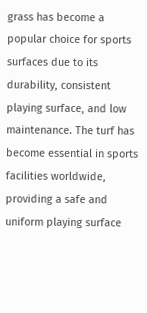grass has become a popular choice for sports surfaces due to its durability, consistent playing surface, and low maintenance. The turf has become essential in sports facilities worldwide, providing a safe and uniform playing surface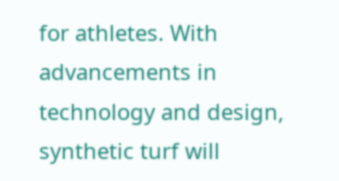for athletes. With advancements in technology and design, synthetic turf will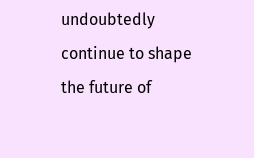undoubtedly continue to shape the future of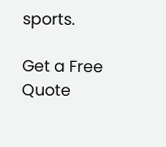sports.

Get a Free Quote